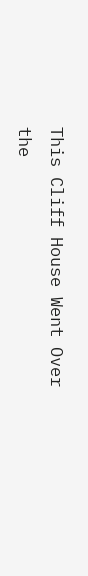This Cliff House Went Over the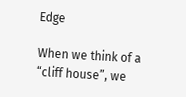Edge

When we think of a “cliff house”, we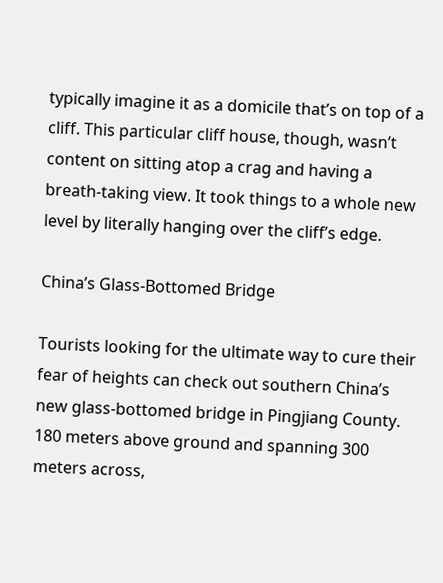typically imagine it as a domicile that’s on top of a cliff. This particular cliff house, though, wasn’t content on sitting atop a crag and having a breath-taking view. It took things to a whole new level by literally hanging over the cliff’s edge.

China’s Glass-Bottomed Bridge

Tourists looking for the ultimate way to cure their fear of heights can check out southern China’s new glass-bottomed bridge in Pingjiang County. 180 meters above ground and spanning 300 meters across,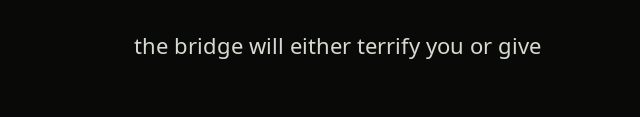the bridge will either terrify you or give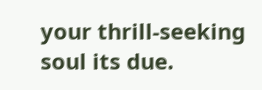your thrill-seeking soul its due.